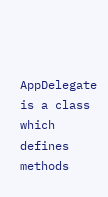AppDelegate is a class which defines methods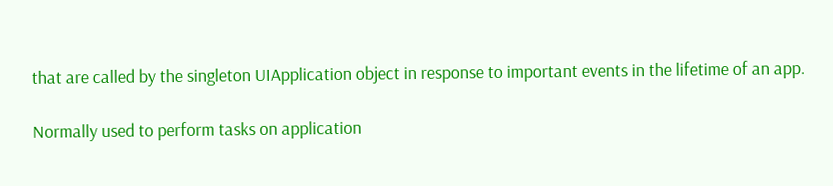that are called by the singleton UIApplication object in response to important events in the lifetime of an app.

Normally used to perform tasks on application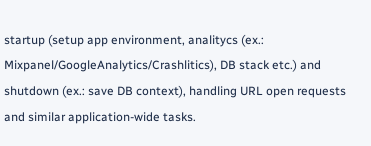startup (setup app environment, analitycs (ex.: Mixpanel/GoogleAnalytics/Crashlitics), DB stack etc.) and shutdown (ex.: save DB context), handling URL open requests and similar application-wide tasks.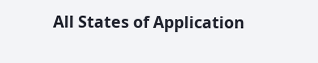All States of Application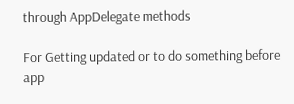through AppDelegate methods

For Getting updated or to do something before app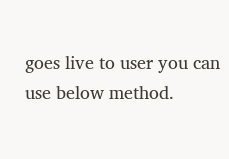goes live to user you can use below method.